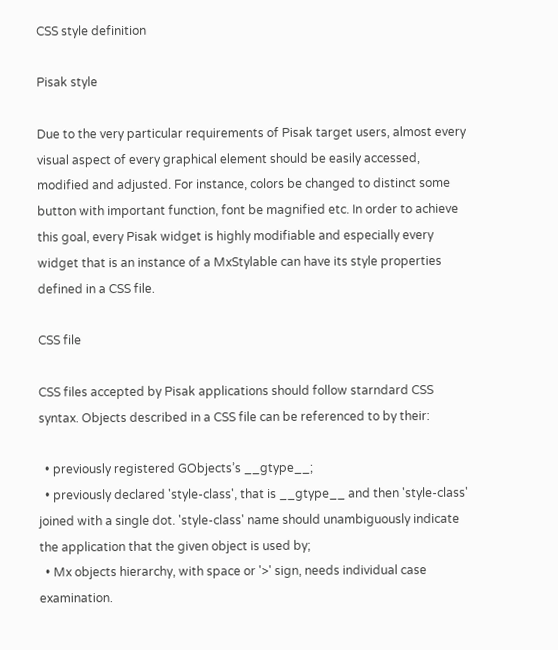CSS style definition

Pisak style

Due to the very particular requirements of Pisak target users, almost every visual aspect of every graphical element should be easily accessed, modified and adjusted. For instance, colors be changed to distinct some button with important function, font be magnified etc. In order to achieve this goal, every Pisak widget is highly modifiable and especially every widget that is an instance of a MxStylable can have its style properties defined in a CSS file.

CSS file

CSS files accepted by Pisak applications should follow starndard CSS syntax. Objects described in a CSS file can be referenced to by their:

  • previously registered GObjects’s __gtype__;
  • previously declared 'style-class', that is __gtype__ and then 'style-class' joined with a single dot. 'style-class' name should unambiguously indicate the application that the given object is used by;
  • Mx objects hierarchy, with space or '>' sign, needs individual case examination.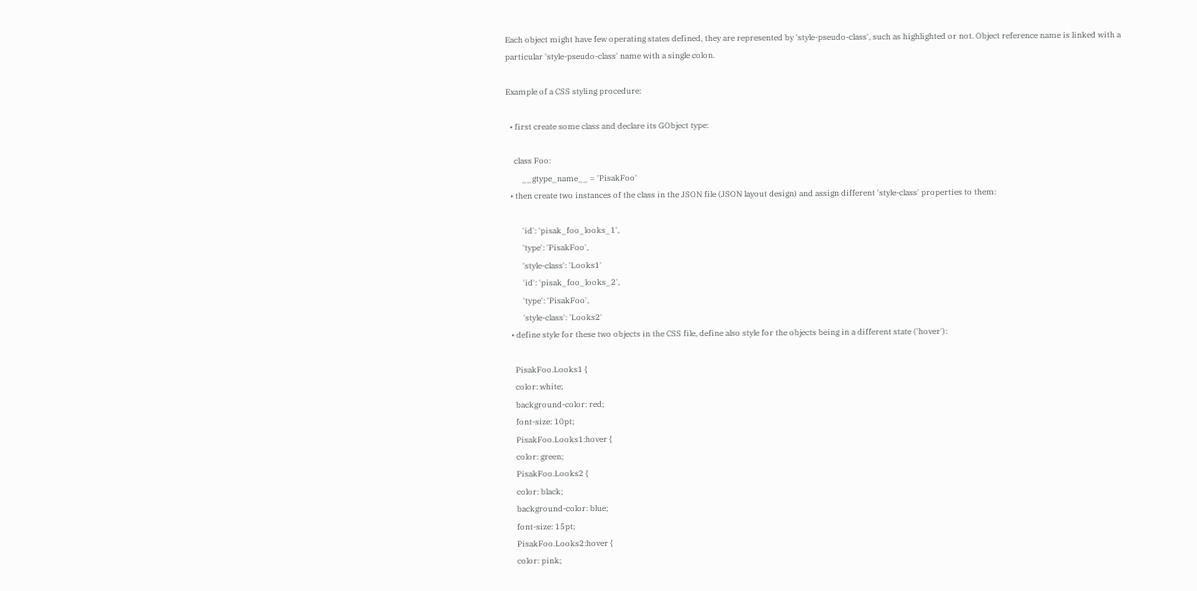Each object might have few operating states defined, they are represented by 'style-pseudo-class', such as highlighted or not. Object reference name is linked with a particular 'style-pseudo-class' name with a single colon.

Example of a CSS styling procedure:

  • first create some class and declare its GObject type:

    class Foo:
        __gtype_name__ = 'PisakFoo'
  • then create two instances of the class in the JSON file (JSON layout design) and assign different 'style-class' properties to them:

        'id': 'pisak_foo_looks_1',
        'type': 'PisakFoo',
        'style-class': 'Looks1'
        'id': 'pisak_foo_looks_2',
        'type': 'PisakFoo',
        'style-class': 'Looks2'
  • define style for these two objects in the CSS file, define also style for the objects being in a different state ('hover'):

    PisakFoo.Looks1 {
    color: white;
    background-color: red;
    font-size: 10pt;
    PisakFoo.Looks1:hover {
    color: green;
    PisakFoo.Looks2 {
    color: black;
    background-color: blue;
    font-size: 15pt;
    PisakFoo.Looks2:hover {
    color: pink;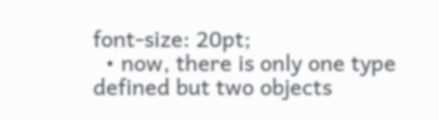font-size: 20pt;
  • now, there is only one type defined but two objects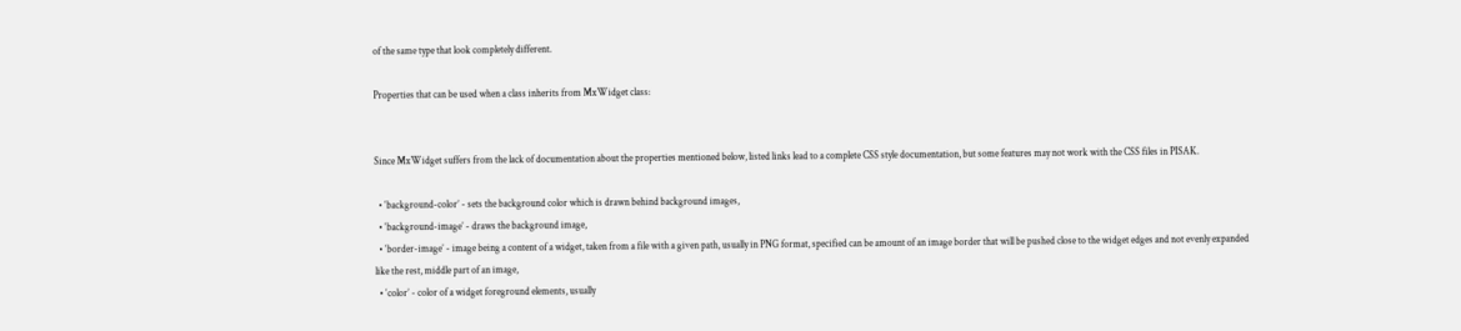of the same type that look completely different.

Properties that can be used when a class inherits from MxWidget class:


Since MxWidget suffers from the lack of documentation about the properties mentioned below, listed links lead to a complete CSS style documentation, but some features may not work with the CSS files in PISAK.

  • ‘background-color’ - sets the background color which is drawn behind background images,
  • ‘background-image’ - draws the background image,
  • ‘border-image’ - image being a content of a widget, taken from a file with a given path, usually in PNG format, specified can be amount of an image border that will be pushed close to the widget edges and not evenly expanded like the rest, middle part of an image,
  • ‘color’ - color of a widget foreground elements, usually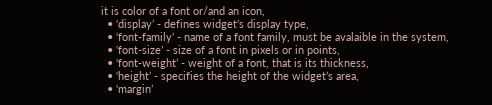it is color of a font or/and an icon,
  • ‘display’ - defines widget’s display type,
  • ‘font-family’ - name of a font family, must be avalaible in the system,
  • ‘font-size’ - size of a font in pixels or in points,
  • ‘font-weight’ - weight of a font, that is its thickness,
  • ‘height’ - specifies the height of the widget’s area,
  • ‘margin’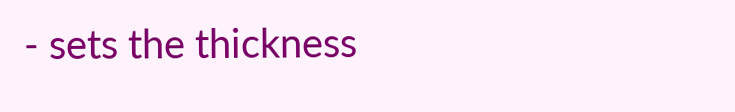- sets the thickness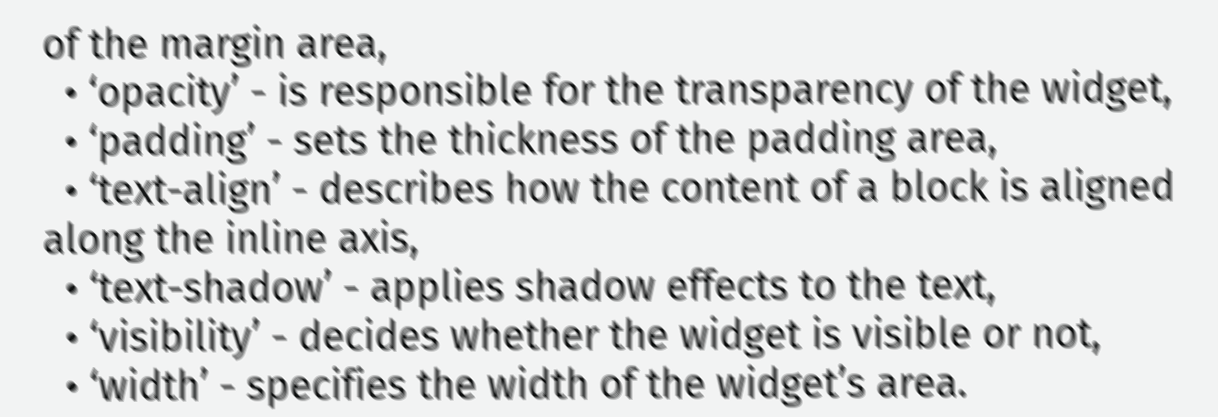of the margin area,
  • ‘opacity’ - is responsible for the transparency of the widget,
  • ‘padding’ - sets the thickness of the padding area,
  • ‘text-align’ - describes how the content of a block is aligned along the inline axis,
  • ‘text-shadow’ - applies shadow effects to the text,
  • ‘visibility’ - decides whether the widget is visible or not,
  • ‘width’ - specifies the width of the widget’s area.